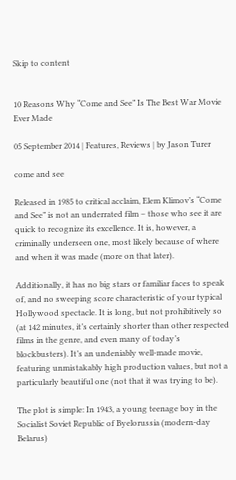Skip to content


10 Reasons Why “Come and See” Is The Best War Movie Ever Made

05 September 2014 | Features, Reviews | by Jason Turer

come and see

Released in 1985 to critical acclaim, Elem Klimov’s “Come and See” is not an underrated film – those who see it are quick to recognize its excellence. It is, however, a criminally underseen one, most likely because of where and when it was made (more on that later).

Additionally, it has no big stars or familiar faces to speak of, and no sweeping score characteristic of your typical Hollywood spectacle. It is long, but not prohibitively so (at 142 minutes, it’s certainly shorter than other respected films in the genre, and even many of today’s blockbusters). It’s an undeniably well-made movie, featuring unmistakably high production values, but not a particularly beautiful one (not that it was trying to be).

The plot is simple: In 1943, a young teenage boy in the Socialist Soviet Republic of Byelorussia (modern-day Belarus)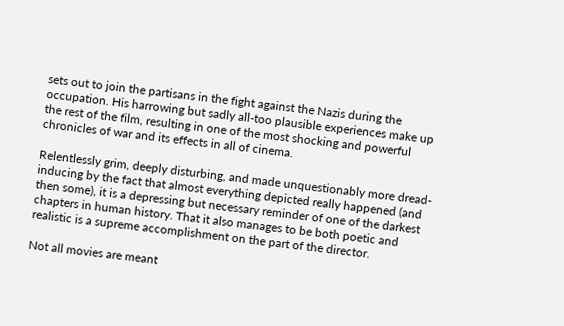sets out to join the partisans in the fight against the Nazis during the occupation. His harrowing but sadly all-too plausible experiences make up the rest of the film, resulting in one of the most shocking and powerful chronicles of war and its effects in all of cinema.

Relentlessly grim, deeply disturbing, and made unquestionably more dread-inducing by the fact that almost everything depicted really happened (and then some), it is a depressing but necessary reminder of one of the darkest chapters in human history. That it also manages to be both poetic and realistic is a supreme accomplishment on the part of the director.

Not all movies are meant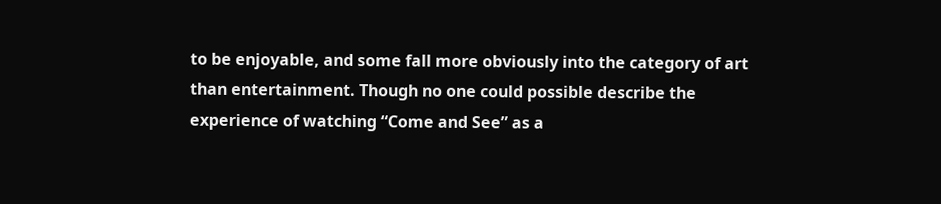to be enjoyable, and some fall more obviously into the category of art than entertainment. Though no one could possible describe the experience of watching “Come and See” as a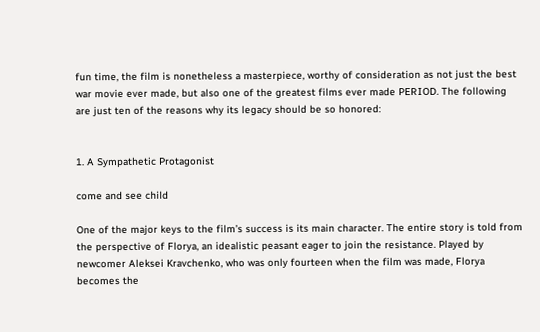fun time, the film is nonetheless a masterpiece, worthy of consideration as not just the best war movie ever made, but also one of the greatest films ever made PERIOD. The following are just ten of the reasons why its legacy should be so honored:


1. A Sympathetic Protagonist

come and see child

One of the major keys to the film’s success is its main character. The entire story is told from the perspective of Florya, an idealistic peasant eager to join the resistance. Played by newcomer Aleksei Kravchenko, who was only fourteen when the film was made, Florya becomes the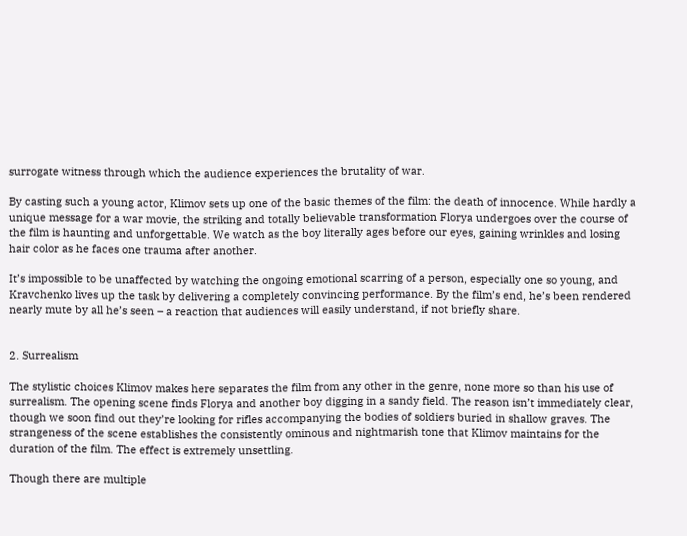surrogate witness through which the audience experiences the brutality of war.

By casting such a young actor, Klimov sets up one of the basic themes of the film: the death of innocence. While hardly a unique message for a war movie, the striking and totally believable transformation Florya undergoes over the course of the film is haunting and unforgettable. We watch as the boy literally ages before our eyes, gaining wrinkles and losing hair color as he faces one trauma after another.

It’s impossible to be unaffected by watching the ongoing emotional scarring of a person, especially one so young, and Kravchenko lives up the task by delivering a completely convincing performance. By the film’s end, he’s been rendered nearly mute by all he’s seen – a reaction that audiences will easily understand, if not briefly share.


2. Surrealism

The stylistic choices Klimov makes here separates the film from any other in the genre, none more so than his use of surrealism. The opening scene finds Florya and another boy digging in a sandy field. The reason isn’t immediately clear, though we soon find out they’re looking for rifles accompanying the bodies of soldiers buried in shallow graves. The strangeness of the scene establishes the consistently ominous and nightmarish tone that Klimov maintains for the duration of the film. The effect is extremely unsettling.

Though there are multiple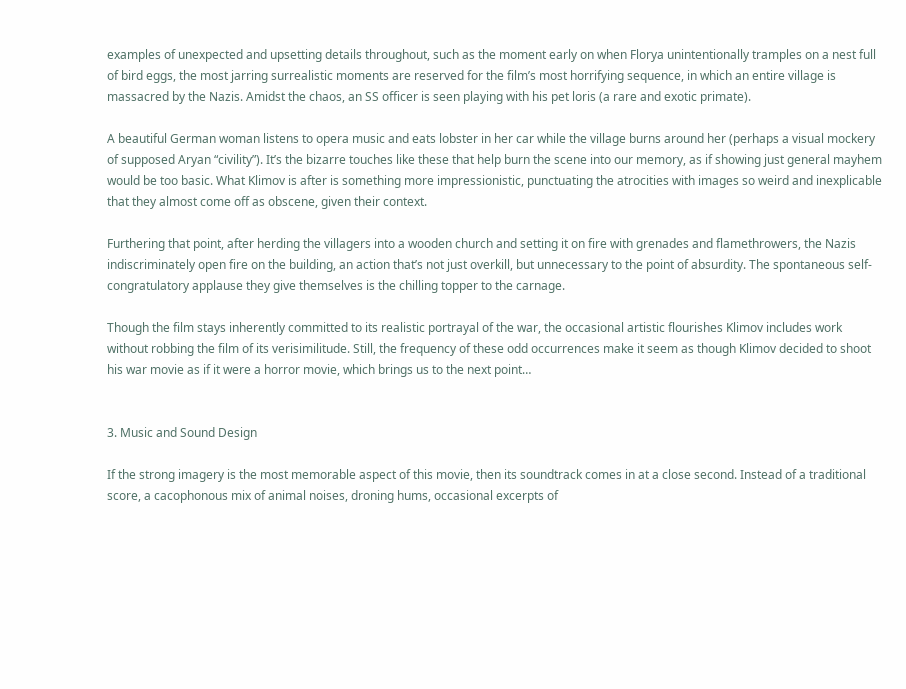examples of unexpected and upsetting details throughout, such as the moment early on when Florya unintentionally tramples on a nest full of bird eggs, the most jarring surrealistic moments are reserved for the film’s most horrifying sequence, in which an entire village is massacred by the Nazis. Amidst the chaos, an SS officer is seen playing with his pet loris (a rare and exotic primate).

A beautiful German woman listens to opera music and eats lobster in her car while the village burns around her (perhaps a visual mockery of supposed Aryan “civility”). It’s the bizarre touches like these that help burn the scene into our memory, as if showing just general mayhem would be too basic. What Klimov is after is something more impressionistic, punctuating the atrocities with images so weird and inexplicable that they almost come off as obscene, given their context.

Furthering that point, after herding the villagers into a wooden church and setting it on fire with grenades and flamethrowers, the Nazis indiscriminately open fire on the building, an action that’s not just overkill, but unnecessary to the point of absurdity. The spontaneous self-congratulatory applause they give themselves is the chilling topper to the carnage.

Though the film stays inherently committed to its realistic portrayal of the war, the occasional artistic flourishes Klimov includes work without robbing the film of its verisimilitude. Still, the frequency of these odd occurrences make it seem as though Klimov decided to shoot his war movie as if it were a horror movie, which brings us to the next point…


3. Music and Sound Design

If the strong imagery is the most memorable aspect of this movie, then its soundtrack comes in at a close second. Instead of a traditional score, a cacophonous mix of animal noises, droning hums, occasional excerpts of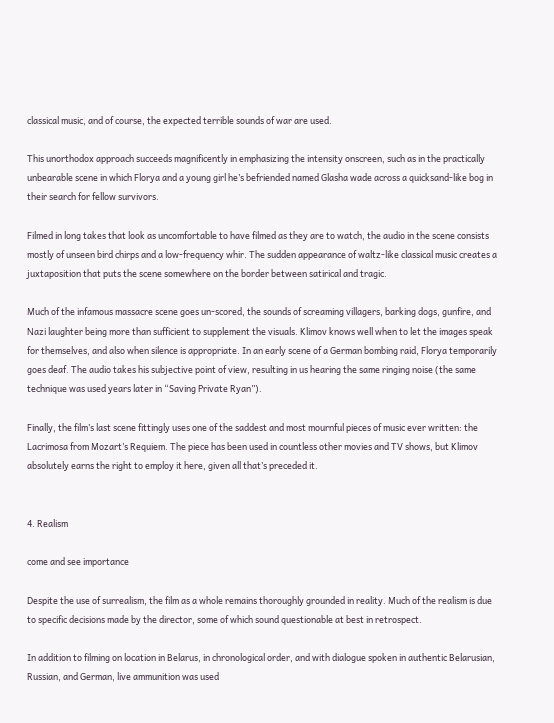classical music, and of course, the expected terrible sounds of war are used.

This unorthodox approach succeeds magnificently in emphasizing the intensity onscreen, such as in the practically unbearable scene in which Florya and a young girl he’s befriended named Glasha wade across a quicksand-like bog in their search for fellow survivors.

Filmed in long takes that look as uncomfortable to have filmed as they are to watch, the audio in the scene consists mostly of unseen bird chirps and a low-frequency whir. The sudden appearance of waltz-like classical music creates a juxtaposition that puts the scene somewhere on the border between satirical and tragic.

Much of the infamous massacre scene goes un-scored, the sounds of screaming villagers, barking dogs, gunfire, and Nazi laughter being more than sufficient to supplement the visuals. Klimov knows well when to let the images speak for themselves, and also when silence is appropriate. In an early scene of a German bombing raid, Florya temporarily goes deaf. The audio takes his subjective point of view, resulting in us hearing the same ringing noise (the same technique was used years later in “Saving Private Ryan”).

Finally, the film’s last scene fittingly uses one of the saddest and most mournful pieces of music ever written: the Lacrimosa from Mozart’s Requiem. The piece has been used in countless other movies and TV shows, but Klimov absolutely earns the right to employ it here, given all that’s preceded it.


4. Realism

come and see importance

Despite the use of surrealism, the film as a whole remains thoroughly grounded in reality. Much of the realism is due to specific decisions made by the director, some of which sound questionable at best in retrospect.

In addition to filming on location in Belarus, in chronological order, and with dialogue spoken in authentic Belarusian, Russian, and German, live ammunition was used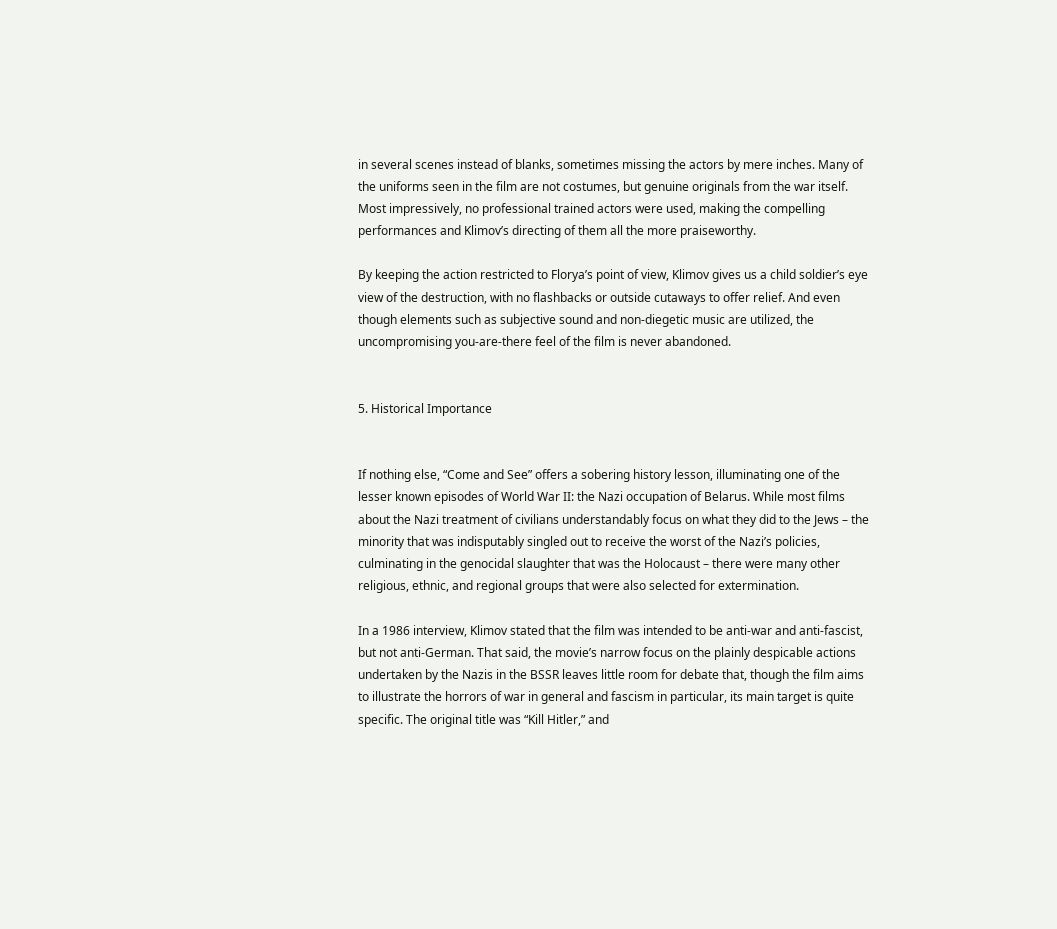in several scenes instead of blanks, sometimes missing the actors by mere inches. Many of the uniforms seen in the film are not costumes, but genuine originals from the war itself. Most impressively, no professional trained actors were used, making the compelling performances and Klimov’s directing of them all the more praiseworthy.

By keeping the action restricted to Florya’s point of view, Klimov gives us a child soldier’s eye view of the destruction, with no flashbacks or outside cutaways to offer relief. And even though elements such as subjective sound and non-diegetic music are utilized, the uncompromising you-are-there feel of the film is never abandoned.


5. Historical Importance


If nothing else, “Come and See” offers a sobering history lesson, illuminating one of the lesser known episodes of World War II: the Nazi occupation of Belarus. While most films about the Nazi treatment of civilians understandably focus on what they did to the Jews – the minority that was indisputably singled out to receive the worst of the Nazi’s policies, culminating in the genocidal slaughter that was the Holocaust – there were many other religious, ethnic, and regional groups that were also selected for extermination.

In a 1986 interview, Klimov stated that the film was intended to be anti-war and anti-fascist, but not anti-German. That said, the movie’s narrow focus on the plainly despicable actions undertaken by the Nazis in the BSSR leaves little room for debate that, though the film aims to illustrate the horrors of war in general and fascism in particular, its main target is quite specific. The original title was “Kill Hitler,” and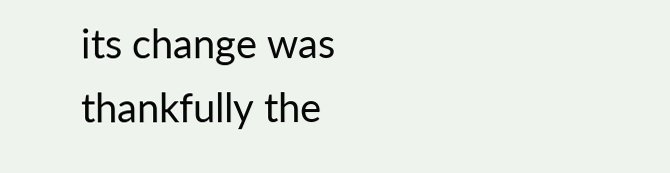its change was thankfully the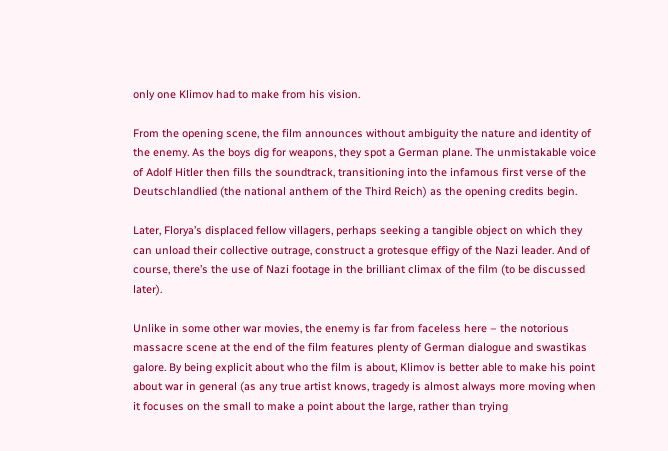only one Klimov had to make from his vision.

From the opening scene, the film announces without ambiguity the nature and identity of the enemy. As the boys dig for weapons, they spot a German plane. The unmistakable voice of Adolf Hitler then fills the soundtrack, transitioning into the infamous first verse of the Deutschlandlied (the national anthem of the Third Reich) as the opening credits begin.

Later, Florya’s displaced fellow villagers, perhaps seeking a tangible object on which they can unload their collective outrage, construct a grotesque effigy of the Nazi leader. And of course, there’s the use of Nazi footage in the brilliant climax of the film (to be discussed later).

Unlike in some other war movies, the enemy is far from faceless here – the notorious massacre scene at the end of the film features plenty of German dialogue and swastikas galore. By being explicit about who the film is about, Klimov is better able to make his point about war in general (as any true artist knows, tragedy is almost always more moving when it focuses on the small to make a point about the large, rather than trying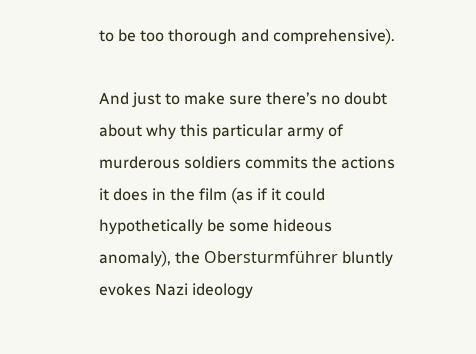to be too thorough and comprehensive).

And just to make sure there’s no doubt about why this particular army of murderous soldiers commits the actions it does in the film (as if it could hypothetically be some hideous anomaly), the Obersturmführer bluntly evokes Nazi ideology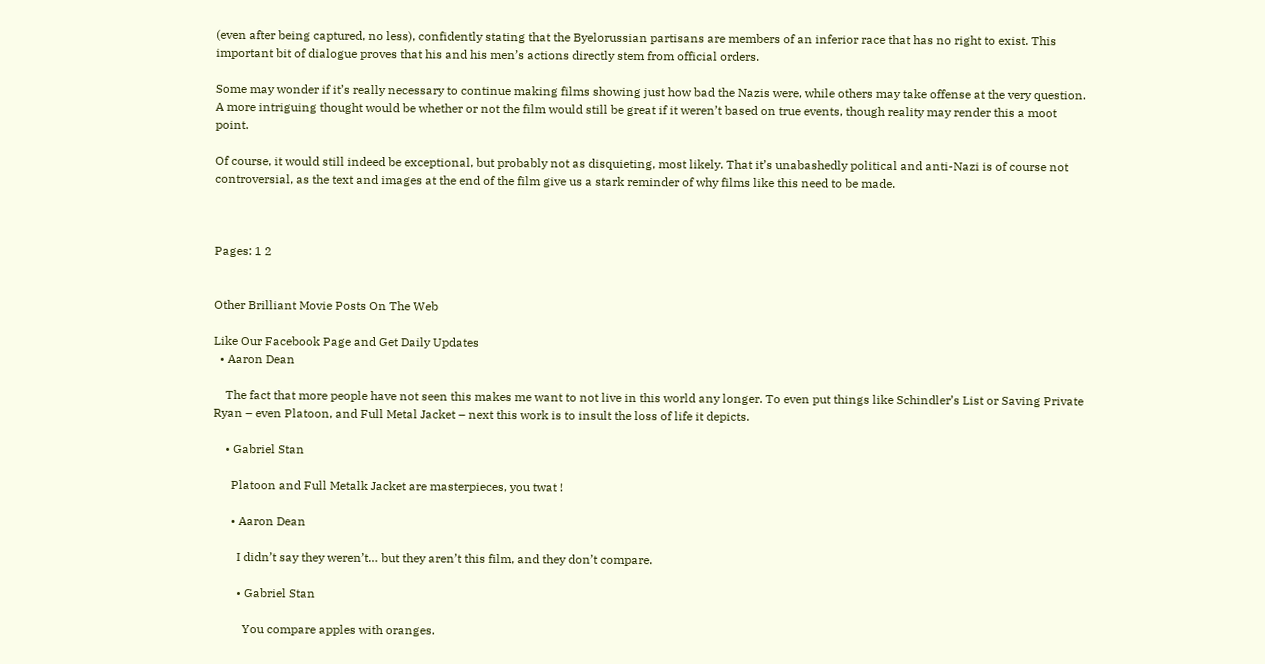(even after being captured, no less), confidently stating that the Byelorussian partisans are members of an inferior race that has no right to exist. This important bit of dialogue proves that his and his men’s actions directly stem from official orders.

Some may wonder if it’s really necessary to continue making films showing just how bad the Nazis were, while others may take offense at the very question. A more intriguing thought would be whether or not the film would still be great if it weren’t based on true events, though reality may render this a moot point.

Of course, it would still indeed be exceptional, but probably not as disquieting, most likely. That it’s unabashedly political and anti-Nazi is of course not controversial, as the text and images at the end of the film give us a stark reminder of why films like this need to be made.



Pages: 1 2


Other Brilliant Movie Posts On The Web

Like Our Facebook Page and Get Daily Updates
  • Aaron Dean

    The fact that more people have not seen this makes me want to not live in this world any longer. To even put things like Schindler’s List or Saving Private Ryan – even Platoon, and Full Metal Jacket – next this work is to insult the loss of life it depicts.

    • Gabriel Stan

      Platoon and Full Metalk Jacket are masterpieces, you twat !

      • Aaron Dean

        I didn’t say they weren’t… but they aren’t this film, and they don’t compare.

        • Gabriel Stan

          You compare apples with oranges.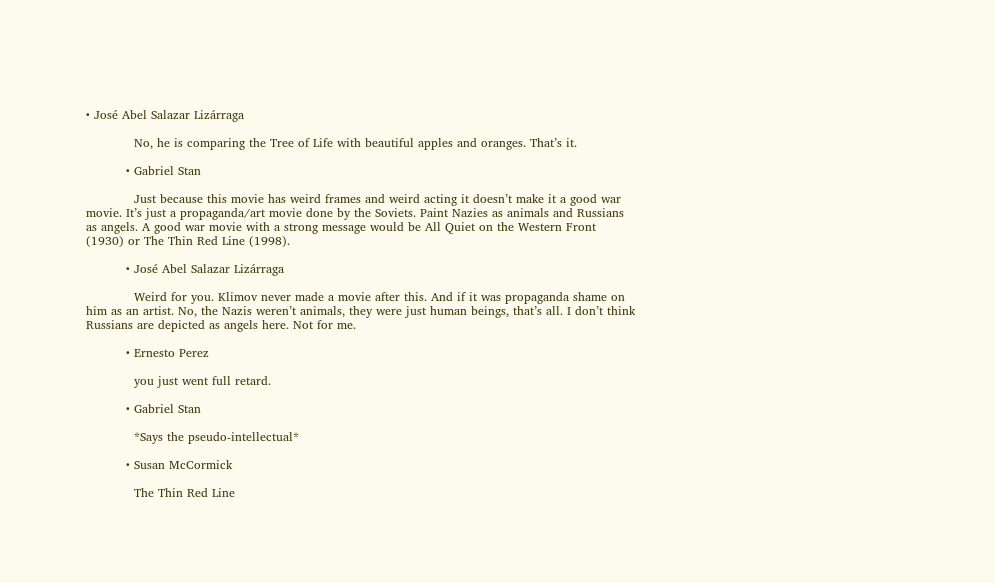• José Abel Salazar Lizárraga

            No, he is comparing the Tree of Life with beautiful apples and oranges. That’s it.

          • Gabriel Stan

            Just because this movie has weird frames and weird acting it doesn’t make it a good war movie. It’s just a propaganda/art movie done by the Soviets. Paint Nazies as animals and Russians as angels. A good war movie with a strong message would be All Quiet on the Western Front (1930) or The Thin Red Line (1998).

          • José Abel Salazar Lizárraga

            Weird for you. Klimov never made a movie after this. And if it was propaganda shame on him as an artist. No, the Nazis weren’t animals, they were just human beings, that’s all. I don’t think Russians are depicted as angels here. Not for me.

          • Ernesto Perez

            you just went full retard.

          • Gabriel Stan

            *Says the pseudo-intellectual*

          • Susan McCormick

            The Thin Red Line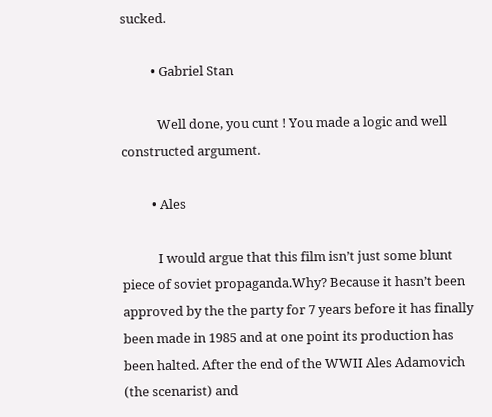sucked.

          • Gabriel Stan

            Well done, you cunt ! You made a logic and well constructed argument.

          • Ales

            I would argue that this film isn’t just some blunt piece of soviet propaganda.Why? Because it hasn’t been approved by the the party for 7 years before it has finally been made in 1985 and at one point its production has been halted. After the end of the WWII Ales Adamovich (the scenarist) and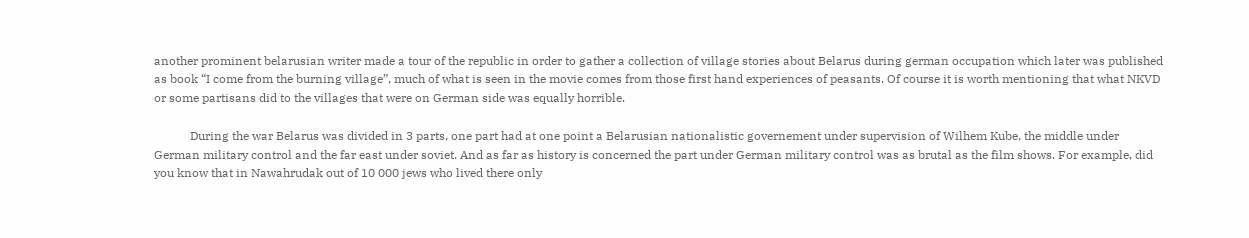another prominent belarusian writer made a tour of the republic in order to gather a collection of village stories about Belarus during german occupation which later was published as book “I come from the burning village”, much of what is seen in the movie comes from those first hand experiences of peasants. Of course it is worth mentioning that what NKVD or some partisans did to the villages that were on German side was equally horrible.

            During the war Belarus was divided in 3 parts, one part had at one point a Belarusian nationalistic governement under supervision of Wilhem Kube, the middle under German military control and the far east under soviet. And as far as history is concerned the part under German military control was as brutal as the film shows. For example, did you know that in Nawahrudak out of 10 000 jews who lived there only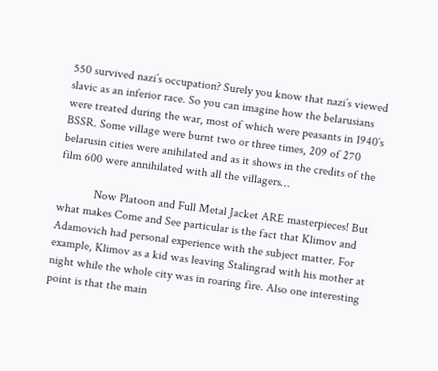550 survived nazi’s occupation? Surely you know that nazi’s viewed slavic as an inferior race. So you can imagine how the belarusians were treated during the war, most of which were peasants in 1940’s BSSR. Some village were burnt two or three times, 209 of 270 belarusin cities were anihilated and as it shows in the credits of the film 600 were annihilated with all the villagers…

            Now Platoon and Full Metal Jacket ARE masterpieces! But what makes Come and See particular is the fact that Klimov and Adamovich had personal experience with the subject matter. For example, Klimov as a kid was leaving Stalingrad with his mother at night while the whole city was in roaring fire. Also one interesting point is that the main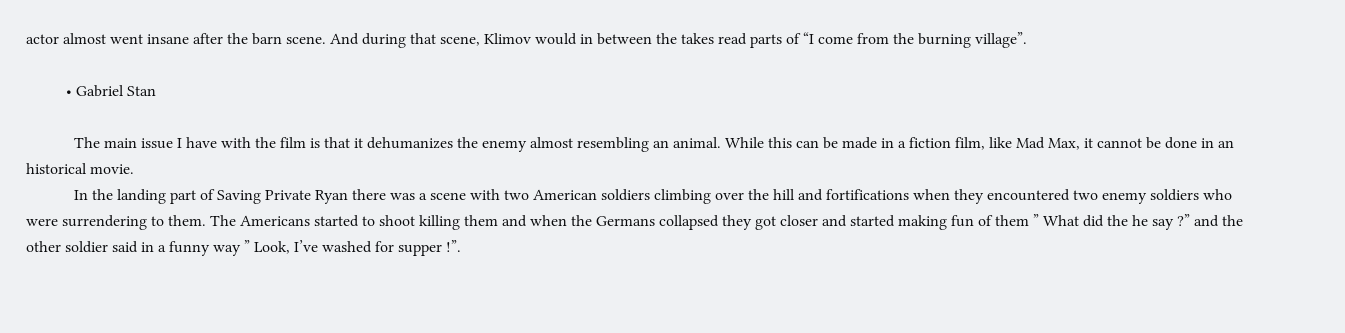actor almost went insane after the barn scene. And during that scene, Klimov would in between the takes read parts of “I come from the burning village”.

          • Gabriel Stan

            The main issue I have with the film is that it dehumanizes the enemy almost resembling an animal. While this can be made in a fiction film, like Mad Max, it cannot be done in an historical movie.
            In the landing part of Saving Private Ryan there was a scene with two American soldiers climbing over the hill and fortifications when they encountered two enemy soldiers who were surrendering to them. The Americans started to shoot killing them and when the Germans collapsed they got closer and started making fun of them ” What did the he say ?” and the other soldier said in a funny way ” Look, I’ve washed for supper !”.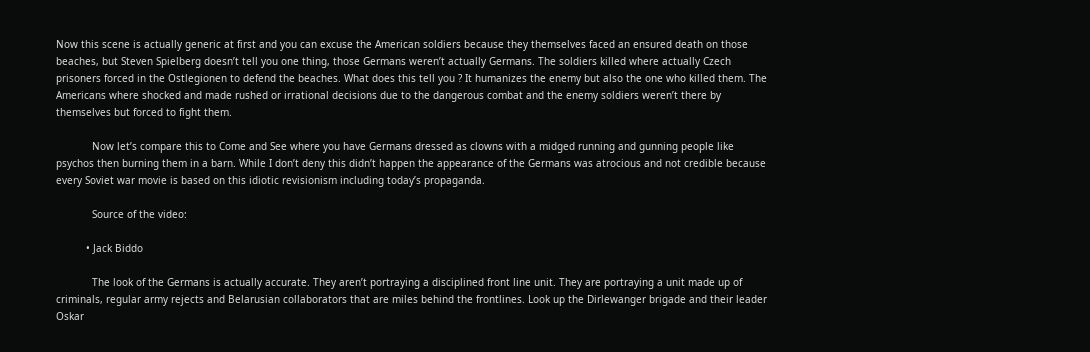Now this scene is actually generic at first and you can excuse the American soldiers because they themselves faced an ensured death on those beaches, but Steven Spielberg doesn’t tell you one thing, those Germans weren’t actually Germans. The soldiers killed where actually Czech prisoners forced in the Ostlegionen to defend the beaches. What does this tell you ? It humanizes the enemy but also the one who killed them. The Americans where shocked and made rushed or irrational decisions due to the dangerous combat and the enemy soldiers weren’t there by themselves but forced to fight them.

            Now let’s compare this to Come and See where you have Germans dressed as clowns with a midged running and gunning people like psychos then burning them in a barn. While I don’t deny this didn’t happen the appearance of the Germans was atrocious and not credible because every Soviet war movie is based on this idiotic revisionism including today’s propaganda.

            Source of the video:

          • Jack Biddo

            The look of the Germans is actually accurate. They aren’t portraying a disciplined front line unit. They are portraying a unit made up of criminals, regular army rejects and Belarusian collaborators that are miles behind the frontlines. Look up the Dirlewanger brigade and their leader Oskar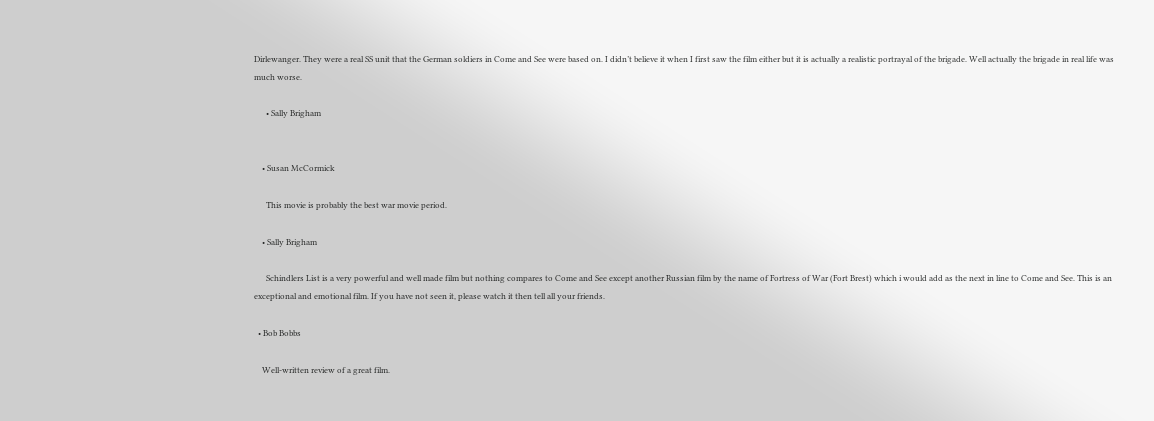Dirlewanger. They were a real SS unit that the German soldiers in Come and See were based on. I didn’t believe it when I first saw the film either but it is actually a realistic portrayal of the brigade. Well actually the brigade in real life was much worse.

      • Sally Brigham


    • Susan McCormick

      This movie is probably the best war movie period.

    • Sally Brigham

      Schindlers List is a very powerful and well made film but nothing compares to Come and See except another Russian film by the name of Fortress of War (Fort Brest) which i would add as the next in line to Come and See. This is an exceptional and emotional film. If you have not seen it, please watch it then tell all your friends.

  • Bob Bobbs

    Well-written review of a great film.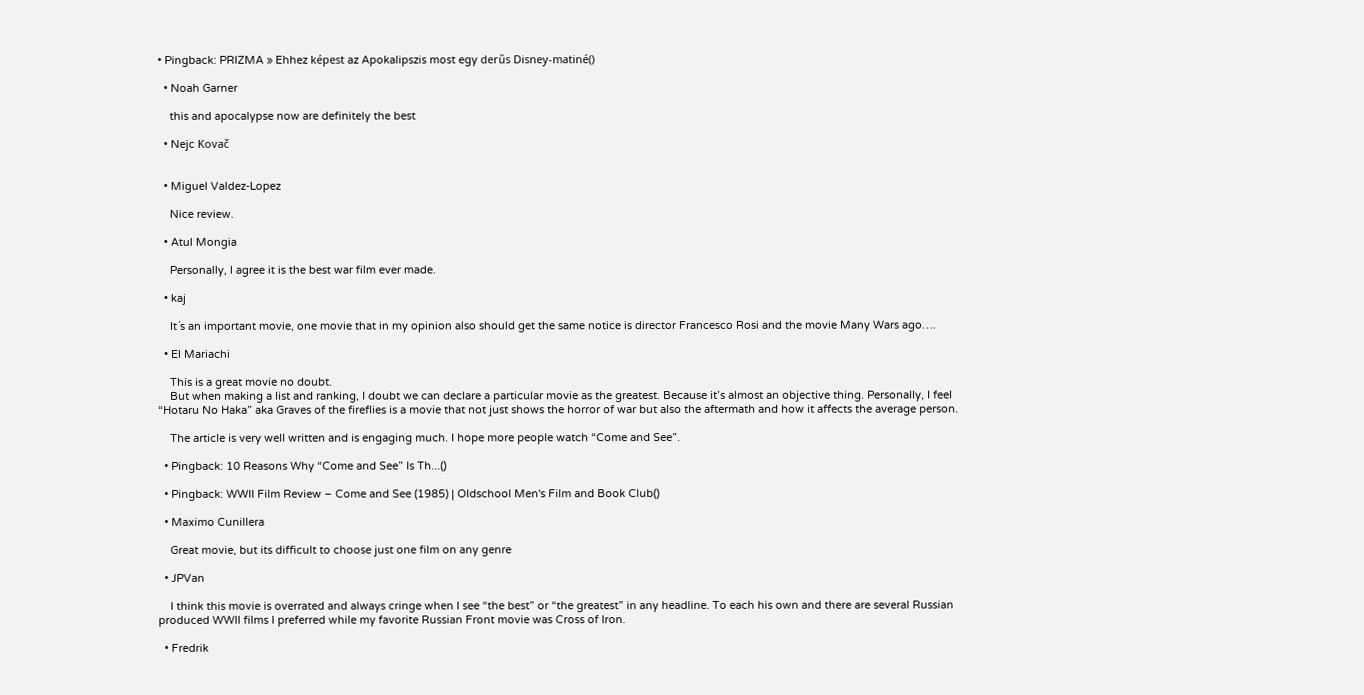• Pingback: PRIZMA » Ehhez képest az Apokalipszis most egy derűs Disney-matiné()

  • Noah Garner

    this and apocalypse now are definitely the best

  • Nejc Kovač


  • Miguel Valdez-Lopez

    Nice review.

  • Atul Mongia

    Personally, I agree it is the best war film ever made.

  • kaj

    It´s an important movie, one movie that in my opinion also should get the same notice is director Francesco Rosi and the movie Many Wars ago….

  • El Mariachi

    This is a great movie no doubt.
    But when making a list and ranking, I doubt we can declare a particular movie as the greatest. Because it’s almost an objective thing. Personally, I feel “Hotaru No Haka” aka Graves of the fireflies is a movie that not just shows the horror of war but also the aftermath and how it affects the average person.

    The article is very well written and is engaging much. I hope more people watch “Come and See”.

  • Pingback: 10 Reasons Why “Come and See” Is Th...()

  • Pingback: WWII Film Review – Come and See (1985) | Oldschool Men's Film and Book Club()

  • Maximo Cunillera

    Great movie, but its difficult to choose just one film on any genre

  • JPVan

    I think this movie is overrated and always cringe when I see “the best” or “the greatest” in any headline. To each his own and there are several Russian produced WWII films I preferred while my favorite Russian Front movie was Cross of Iron.

  • Fredrik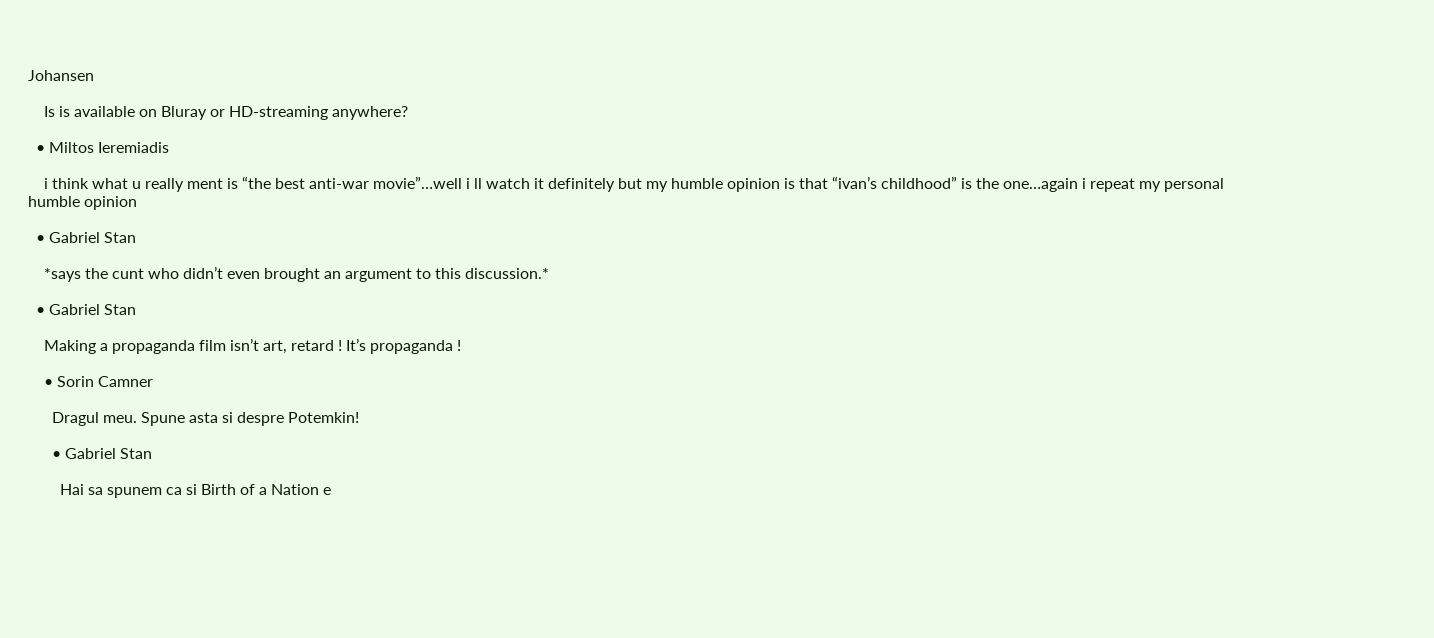Johansen

    Is is available on Bluray or HD-streaming anywhere?

  • Miltos Ieremiadis

    i think what u really ment is “the best anti-war movie”…well i ll watch it definitely but my humble opinion is that “ivan’s childhood” is the one…again i repeat my personal humble opinion

  • Gabriel Stan

    *says the cunt who didn’t even brought an argument to this discussion.*

  • Gabriel Stan

    Making a propaganda film isn’t art, retard ! It’s propaganda !

    • Sorin Camner

      Dragul meu. Spune asta si despre Potemkin!

      • Gabriel Stan

        Hai sa spunem ca si Birth of a Nation e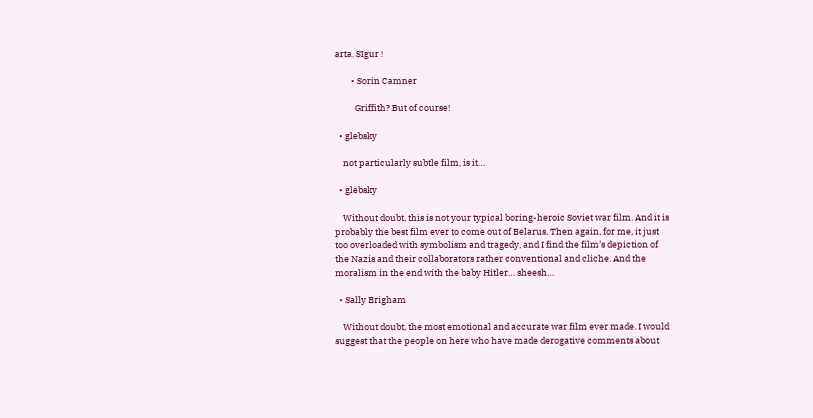arta. SIgur !

        • Sorin Camner

          Griffith? But of course!

  • glebsky

    not particularly subtle film, is it…

  • glebsky

    Without doubt, this is not your typical boring-heroic Soviet war film. And it is probably the best film ever to come out of Belarus. Then again, for me, it just too overloaded with symbolism and tragedy, and I find the film’s depiction of the Nazis and their collaborators rather conventional and cliche. And the moralism in the end with the baby Hitler… sheesh…

  • Sally Brigham

    Without doubt, the most emotional and accurate war film ever made. I would suggest that the people on here who have made derogative comments about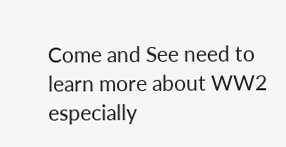Come and See need to learn more about WW2 especially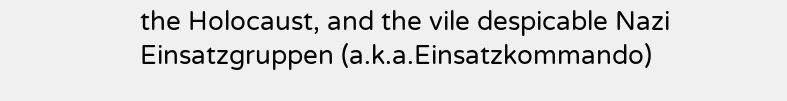the Holocaust, and the vile despicable Nazi Einsatzgruppen (a.k.a.Einsatzkommando)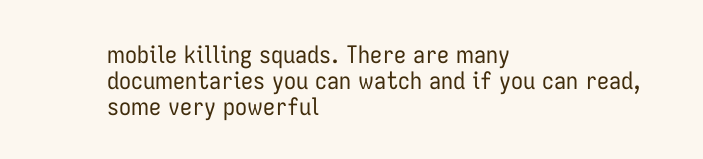mobile killing squads. There are many documentaries you can watch and if you can read, some very powerful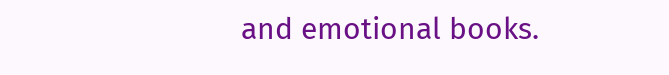and emotional books.